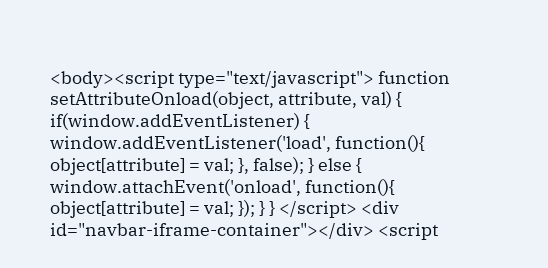<body><script type="text/javascript"> function setAttributeOnload(object, attribute, val) { if(window.addEventListener) { window.addEventListener('load', function(){ object[attribute] = val; }, false); } else { window.attachEvent('onload', function(){ object[attribute] = val; }); } } </script> <div id="navbar-iframe-container"></div> <script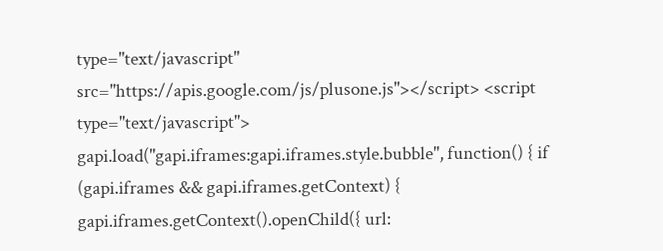type="text/javascript" src="https://apis.google.com/js/plusone.js"></script> <script type="text/javascript"> gapi.load("gapi.iframes:gapi.iframes.style.bubble", function() { if (gapi.iframes && gapi.iframes.getContext) { gapi.iframes.getContext().openChild({ url: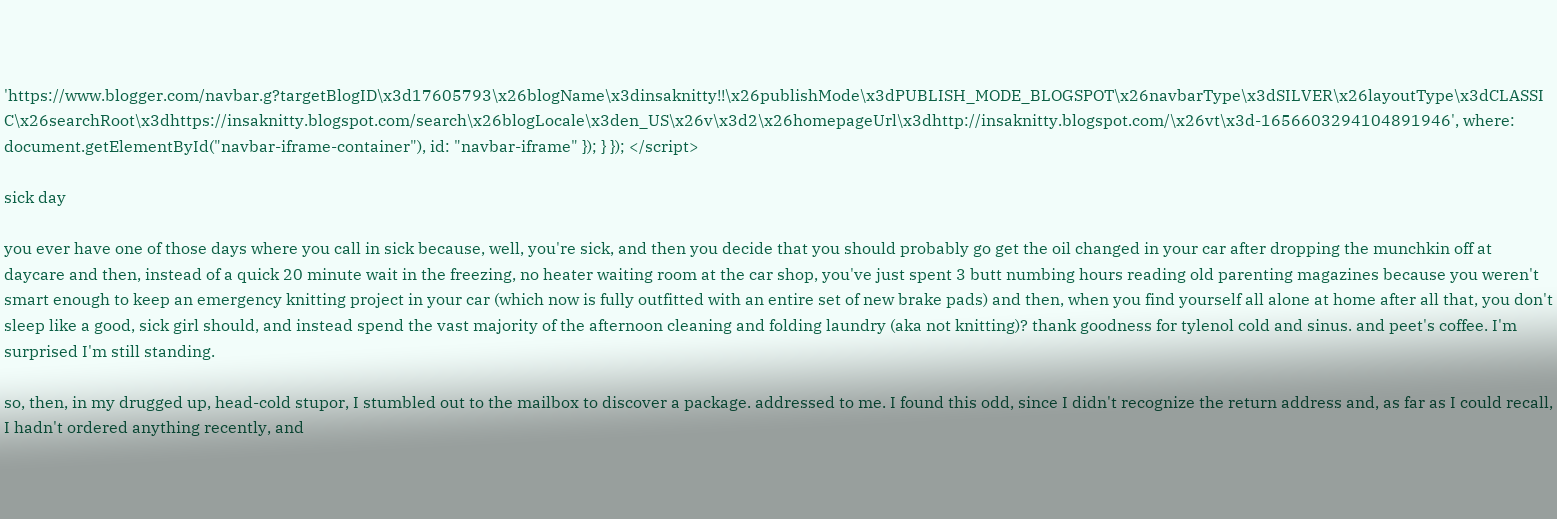'https://www.blogger.com/navbar.g?targetBlogID\x3d17605793\x26blogName\x3dinsaknitty!!\x26publishMode\x3dPUBLISH_MODE_BLOGSPOT\x26navbarType\x3dSILVER\x26layoutType\x3dCLASSIC\x26searchRoot\x3dhttps://insaknitty.blogspot.com/search\x26blogLocale\x3den_US\x26v\x3d2\x26homepageUrl\x3dhttp://insaknitty.blogspot.com/\x26vt\x3d-1656603294104891946', where: document.getElementById("navbar-iframe-container"), id: "navbar-iframe" }); } }); </script>

sick day

you ever have one of those days where you call in sick because, well, you're sick, and then you decide that you should probably go get the oil changed in your car after dropping the munchkin off at daycare and then, instead of a quick 20 minute wait in the freezing, no heater waiting room at the car shop, you've just spent 3 butt numbing hours reading old parenting magazines because you weren't smart enough to keep an emergency knitting project in your car (which now is fully outfitted with an entire set of new brake pads) and then, when you find yourself all alone at home after all that, you don't sleep like a good, sick girl should, and instead spend the vast majority of the afternoon cleaning and folding laundry (aka not knitting)? thank goodness for tylenol cold and sinus. and peet's coffee. I'm surprised I'm still standing.

so, then, in my drugged up, head-cold stupor, I stumbled out to the mailbox to discover a package. addressed to me. I found this odd, since I didn't recognize the return address and, as far as I could recall, I hadn't ordered anything recently, and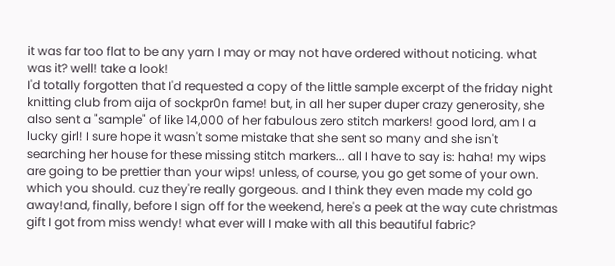it was far too flat to be any yarn I may or may not have ordered without noticing. what was it? well! take a look!
I'd totally forgotten that I'd requested a copy of the little sample excerpt of the friday night knitting club from aija of sockpr0n fame! but, in all her super duper crazy generosity, she also sent a "sample" of like 14,000 of her fabulous zero stitch markers! good lord, am I a lucky girl! I sure hope it wasn't some mistake that she sent so many and she isn't searching her house for these missing stitch markers... all I have to say is: haha! my wips are going to be prettier than your wips! unless, of course, you go get some of your own. which you should. cuz they're really gorgeous. and I think they even made my cold go away!and, finally, before I sign off for the weekend, here's a peek at the way cute christmas gift I got from miss wendy! what ever will I make with all this beautiful fabric?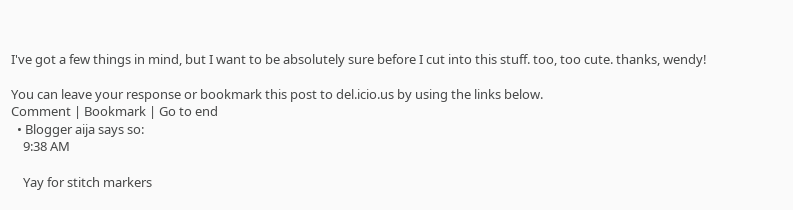I've got a few things in mind, but I want to be absolutely sure before I cut into this stuff. too, too cute. thanks, wendy!

You can leave your response or bookmark this post to del.icio.us by using the links below.
Comment | Bookmark | Go to end
  • Blogger aija says so:
    9:38 AM

    Yay for stitch markers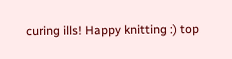curing ills! Happy knitting :) top